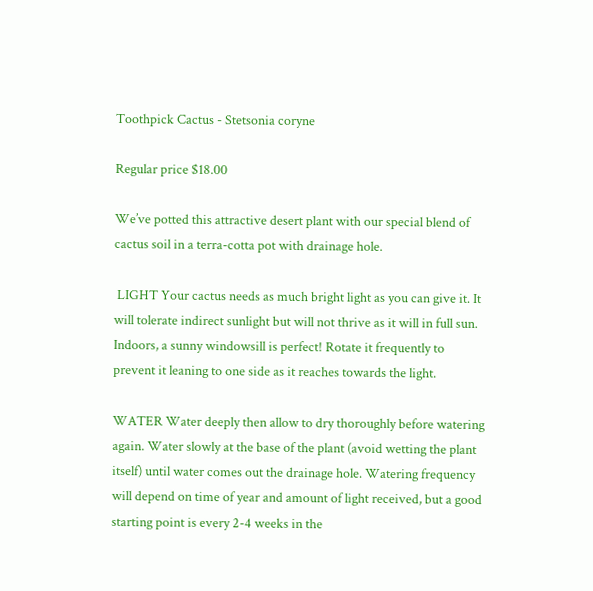Toothpick Cactus - Stetsonia coryne

Regular price $18.00

We’ve potted this attractive desert plant with our special blend of cactus soil in a terra-cotta pot with drainage hole.

 LIGHT Your cactus needs as much bright light as you can give it. It will tolerate indirect sunlight but will not thrive as it will in full sun. Indoors, a sunny windowsill is perfect! Rotate it frequently to prevent it leaning to one side as it reaches towards the light.

WATER Water deeply then allow to dry thoroughly before watering again. Water slowly at the base of the plant (avoid wetting the plant itself) until water comes out the drainage hole. Watering frequency will depend on time of year and amount of light received, but a good starting point is every 2-4 weeks in the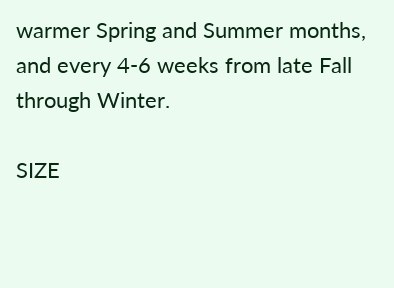warmer Spring and Summer months, and every 4-6 weeks from late Fall through Winter.

SIZE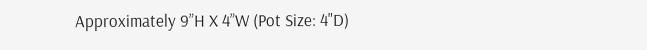Approximately 9”H X 4”W (Pot Size: 4"D)